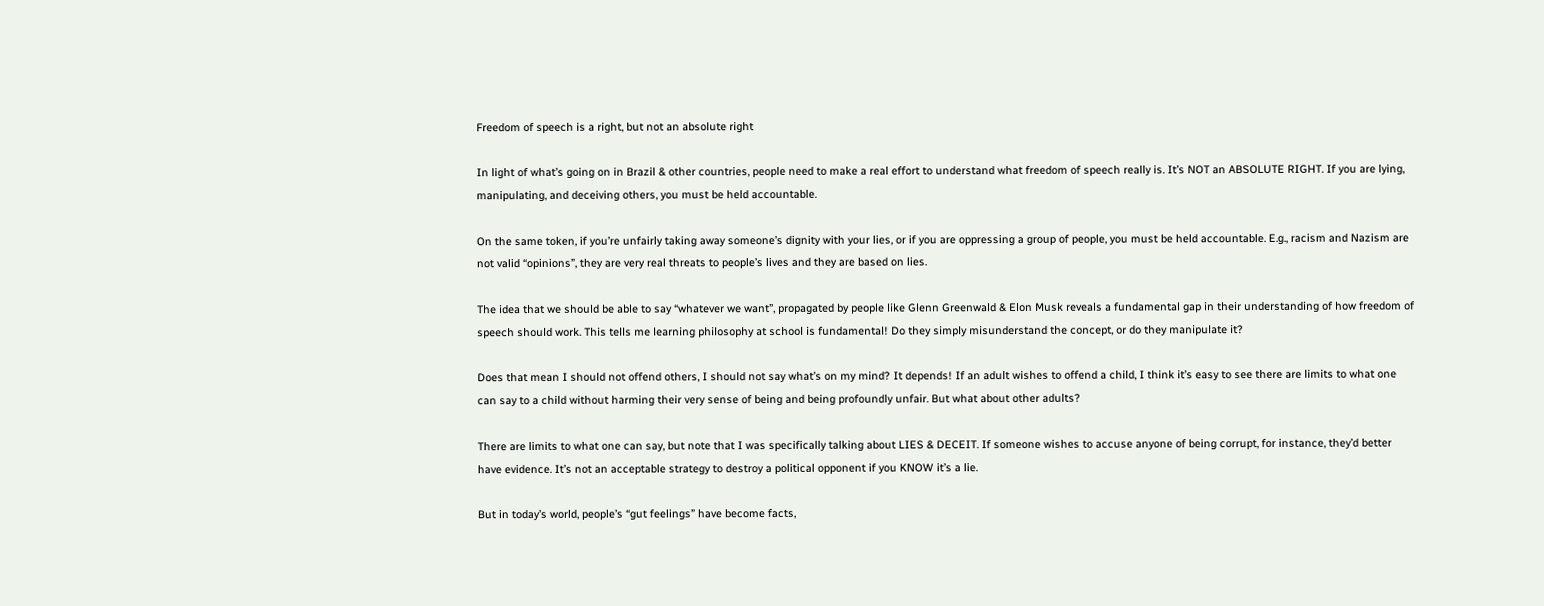Freedom of speech is a right, but not an absolute right

In light of what’s going on in Brazil & other countries, people need to make a real effort to understand what freedom of speech really is. It’s NOT an ABSOLUTE RIGHT. If you are lying, manipulating, and deceiving others, you must be held accountable.

On the same token, if you’re unfairly taking away someone’s dignity with your lies, or if you are oppressing a group of people, you must be held accountable. E.g., racism and Nazism are not valid “opinions”, they are very real threats to people’s lives and they are based on lies.

The idea that we should be able to say “whatever we want”, propagated by people like Glenn Greenwald & Elon Musk reveals a fundamental gap in their understanding of how freedom of speech should work. This tells me learning philosophy at school is fundamental! Do they simply misunderstand the concept, or do they manipulate it?

Does that mean I should not offend others, I should not say what’s on my mind? It depends! If an adult wishes to offend a child, I think it’s easy to see there are limits to what one can say to a child without harming their very sense of being and being profoundly unfair. But what about other adults?

There are limits to what one can say, but note that I was specifically talking about LIES & DECEIT. If someone wishes to accuse anyone of being corrupt, for instance, they’d better have evidence. It’s not an acceptable strategy to destroy a political opponent if you KNOW it’s a lie.

But in today’s world, people’s “gut feelings” have become facts,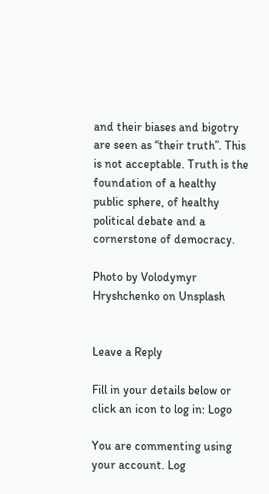and their biases and bigotry are seen as “their truth”. This is not acceptable. Truth is the foundation of a healthy public sphere, of healthy political debate and a cornerstone of democracy.

Photo by Volodymyr Hryshchenko on Unsplash


Leave a Reply

Fill in your details below or click an icon to log in: Logo

You are commenting using your account. Log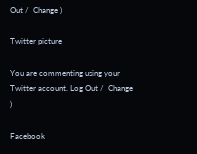Out /  Change )

Twitter picture

You are commenting using your Twitter account. Log Out /  Change )

Facebook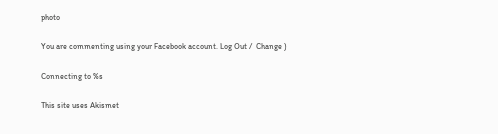photo

You are commenting using your Facebook account. Log Out /  Change )

Connecting to %s

This site uses Akismet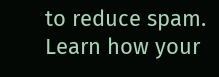to reduce spam. Learn how your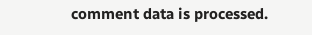comment data is processed.